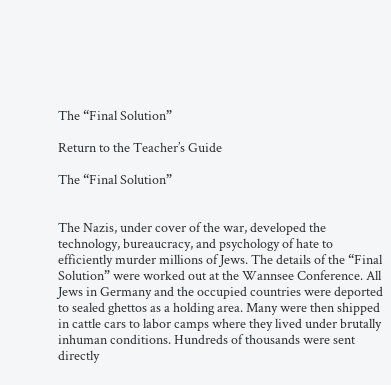The “Final Solution”

Return to the Teacher’s Guide

The “Final Solution”


The Nazis, under cover of the war, developed the technology, bureaucracy, and psychology of hate to efficiently murder millions of Jews. The details of the “Final Solution” were worked out at the Wannsee Conference. All Jews in Germany and the occupied countries were deported to sealed ghettos as a holding area. Many were then shipped in cattle cars to labor camps where they lived under brutally inhuman conditions. Hundreds of thousands were sent directly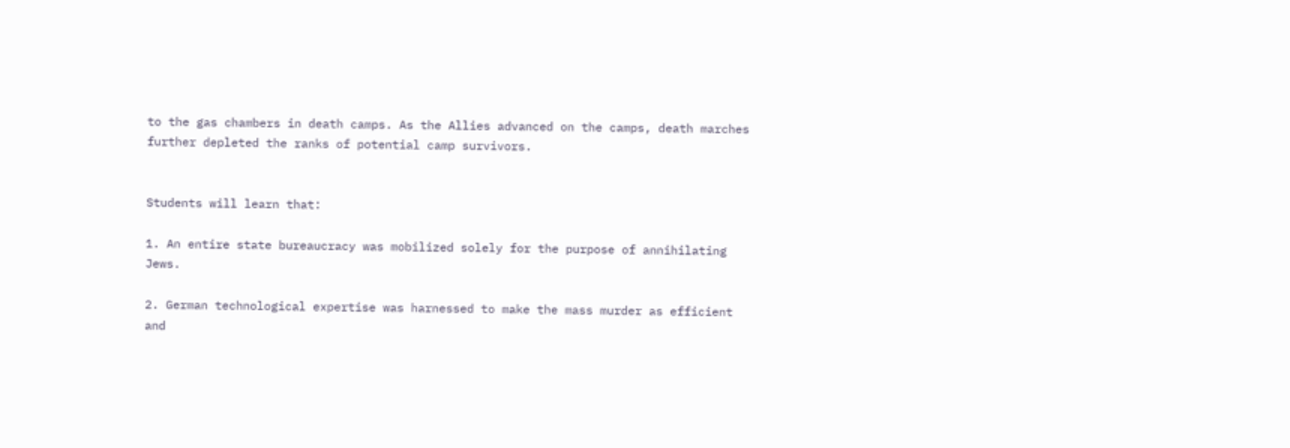to the gas chambers in death camps. As the Allies advanced on the camps, death marches further depleted the ranks of potential camp survivors.


Students will learn that:

1. An entire state bureaucracy was mobilized solely for the purpose of annihilating Jews.

2. German technological expertise was harnessed to make the mass murder as efficient and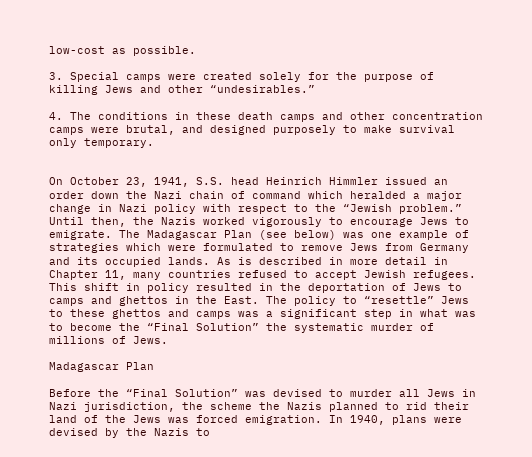low-cost as possible.

3. Special camps were created solely for the purpose of killing Jews and other “undesirables.”

4. The conditions in these death camps and other concentration camps were brutal, and designed purposely to make survival only temporary.


On October 23, 1941, S.S. head Heinrich Himmler issued an order down the Nazi chain of command which heralded a major change in Nazi policy with respect to the “Jewish problem.” Until then, the Nazis worked vigorously to encourage Jews to emigrate. The Madagascar Plan (see below) was one example of strategies which were formulated to remove Jews from Germany and its occupied lands. As is described in more detail in Chapter 11, many countries refused to accept Jewish refugees. This shift in policy resulted in the deportation of Jews to camps and ghettos in the East. The policy to “resettle” Jews to these ghettos and camps was a significant step in what was to become the “Final Solution” the systematic murder of millions of Jews.

Madagascar Plan

Before the “Final Solution” was devised to murder all Jews in Nazi jurisdiction, the scheme the Nazis planned to rid their land of the Jews was forced emigration. In 1940, plans were devised by the Nazis to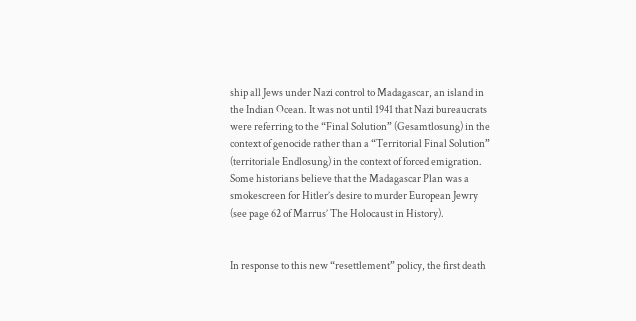ship all Jews under Nazi control to Madagascar, an island in the Indian Ocean. It was not until 1941 that Nazi bureaucrats were referring to the “Final Solution” (Gesamtlosung) in the context of genocide rather than a “Territorial Final Solution” (territoriale Endlosung) in the context of forced emigration. Some historians believe that the Madagascar Plan was a smokescreen for Hitler’s desire to murder European Jewry (see page 62 of Marrus’ The Holocaust in History).


In response to this new “resettlement” policy, the first death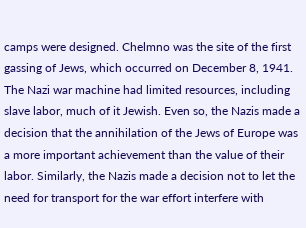camps were designed. Chelmno was the site of the first gassing of Jews, which occurred on December 8, 1941. The Nazi war machine had limited resources, including slave labor, much of it Jewish. Even so, the Nazis made a decision that the annihilation of the Jews of Europe was a more important achievement than the value of their labor. Similarly, the Nazis made a decision not to let the need for transport for the war effort interfere with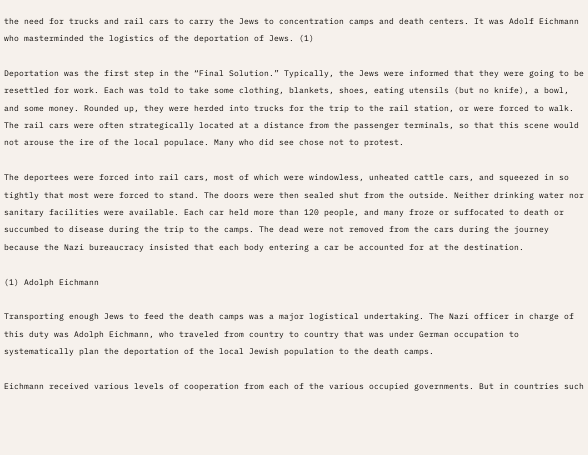the need for trucks and rail cars to carry the Jews to concentration camps and death centers. It was Adolf Eichmann who masterminded the logistics of the deportation of Jews. (1)

Deportation was the first step in the “Final Solution.” Typically, the Jews were informed that they were going to be resettled for work. Each was told to take some clothing, blankets, shoes, eating utensils (but no knife), a bowl, and some money. Rounded up, they were herded into trucks for the trip to the rail station, or were forced to walk. The rail cars were often strategically located at a distance from the passenger terminals, so that this scene would not arouse the ire of the local populace. Many who did see chose not to protest.

The deportees were forced into rail cars, most of which were windowless, unheated cattle cars, and squeezed in so tightly that most were forced to stand. The doors were then sealed shut from the outside. Neither drinking water nor sanitary facilities were available. Each car held more than 120 people, and many froze or suffocated to death or succumbed to disease during the trip to the camps. The dead were not removed from the cars during the journey because the Nazi bureaucracy insisted that each body entering a car be accounted for at the destination.

(1) Adolph Eichmann

Transporting enough Jews to feed the death camps was a major logistical undertaking. The Nazi officer in charge of this duty was Adolph Eichmann, who traveled from country to country that was under German occupation to systematically plan the deportation of the local Jewish population to the death camps.

Eichmann received various levels of cooperation from each of the various occupied governments. But in countries such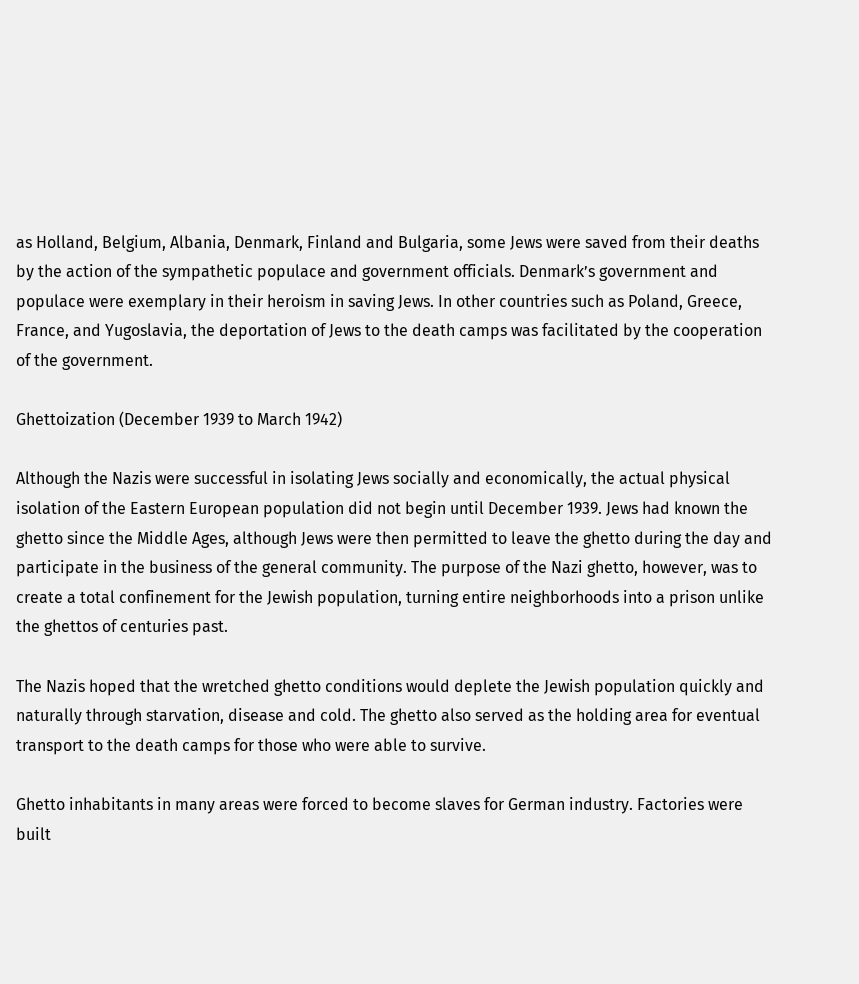as Holland, Belgium, Albania, Denmark, Finland and Bulgaria, some Jews were saved from their deaths by the action of the sympathetic populace and government officials. Denmark’s government and populace were exemplary in their heroism in saving Jews. In other countries such as Poland, Greece, France, and Yugoslavia, the deportation of Jews to the death camps was facilitated by the cooperation of the government.

Ghettoization (December 1939 to March 1942)

Although the Nazis were successful in isolating Jews socially and economically, the actual physical isolation of the Eastern European population did not begin until December 1939. Jews had known the ghetto since the Middle Ages, although Jews were then permitted to leave the ghetto during the day and participate in the business of the general community. The purpose of the Nazi ghetto, however, was to create a total confinement for the Jewish population, turning entire neighborhoods into a prison unlike the ghettos of centuries past.

The Nazis hoped that the wretched ghetto conditions would deplete the Jewish population quickly and naturally through starvation, disease and cold. The ghetto also served as the holding area for eventual transport to the death camps for those who were able to survive.

Ghetto inhabitants in many areas were forced to become slaves for German industry. Factories were built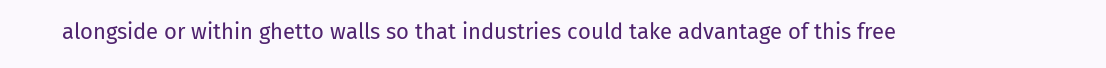alongside or within ghetto walls so that industries could take advantage of this free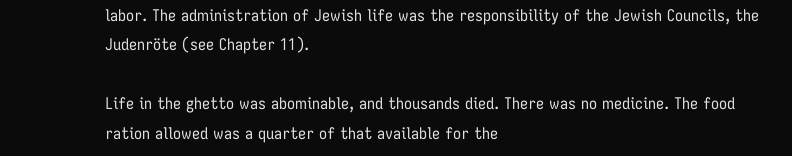labor. The administration of Jewish life was the responsibility of the Jewish Councils, the Judenröte (see Chapter 11).

Life in the ghetto was abominable, and thousands died. There was no medicine. The food ration allowed was a quarter of that available for the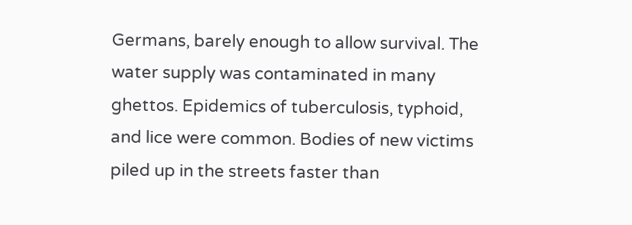Germans, barely enough to allow survival. The water supply was contaminated in many ghettos. Epidemics of tuberculosis, typhoid, and lice were common. Bodies of new victims piled up in the streets faster than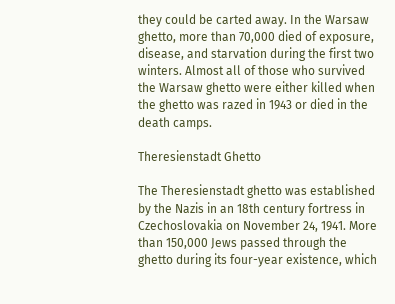they could be carted away. In the Warsaw ghetto, more than 70,000 died of exposure, disease, and starvation during the first two winters. Almost all of those who survived the Warsaw ghetto were either killed when the ghetto was razed in 1943 or died in the death camps.

Theresienstadt Ghetto

The Theresienstadt ghetto was established by the Nazis in an 18th century fortress in Czechoslovakia on November 24, 1941. More than 150,000 Jews passed through the ghetto during its four-year existence, which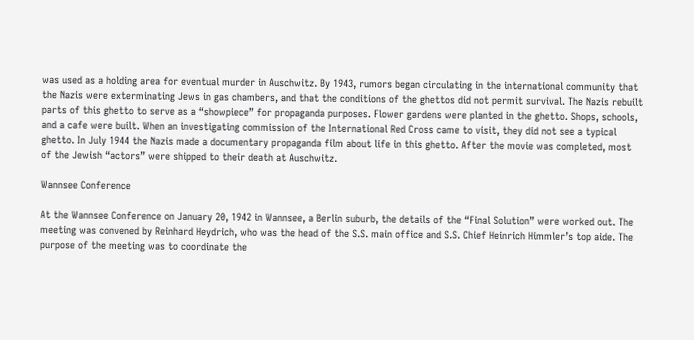was used as a holding area for eventual murder in Auschwitz. By 1943, rumors began circulating in the international community that the Nazis were exterminating Jews in gas chambers, and that the conditions of the ghettos did not permit survival. The Nazis rebuilt parts of this ghetto to serve as a “showpiece” for propaganda purposes. Flower gardens were planted in the ghetto. Shops, schools, and a cafe were built. When an investigating commission of the International Red Cross came to visit, they did not see a typical ghetto. In July 1944 the Nazis made a documentary propaganda film about life in this ghetto. After the movie was completed, most of the Jewish “actors” were shipped to their death at Auschwitz.

Wannsee Conference

At the Wannsee Conference on January 20, 1942 in Wannsee, a Berlin suburb, the details of the “Final Solution” were worked out. The meeting was convened by Reinhard Heydrich, who was the head of the S.S. main office and S.S. Chief Heinrich Himmler’s top aide. The purpose of the meeting was to coordinate the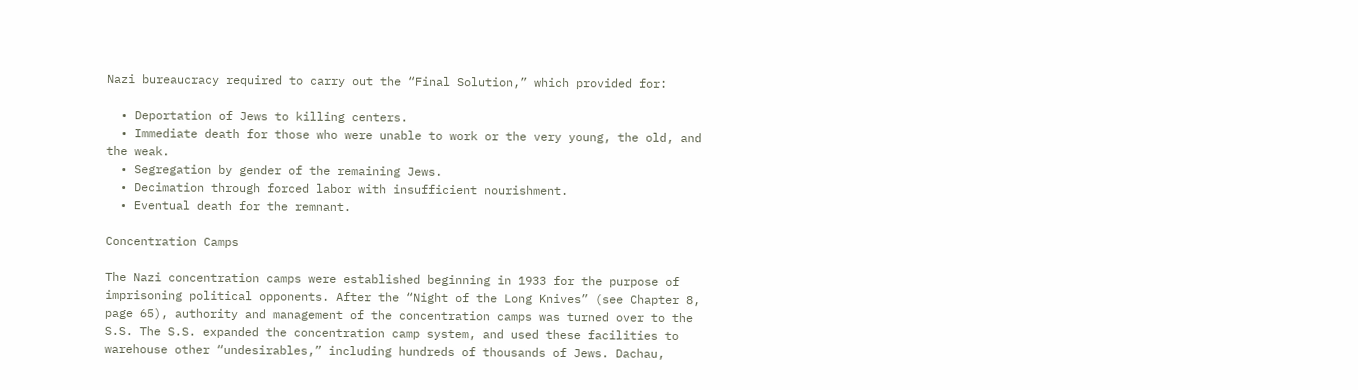Nazi bureaucracy required to carry out the “Final Solution,” which provided for:

  • Deportation of Jews to killing centers.
  • Immediate death for those who were unable to work or the very young, the old, and the weak.
  • Segregation by gender of the remaining Jews.
  • Decimation through forced labor with insufficient nourishment.
  • Eventual death for the remnant.

Concentration Camps

The Nazi concentration camps were established beginning in 1933 for the purpose of imprisoning political opponents. After the “Night of the Long Knives” (see Chapter 8, page 65), authority and management of the concentration camps was turned over to the S.S. The S.S. expanded the concentration camp system, and used these facilities to warehouse other “undesirables,” including hundreds of thousands of Jews. Dachau,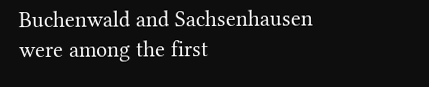Buchenwald and Sachsenhausen were among the first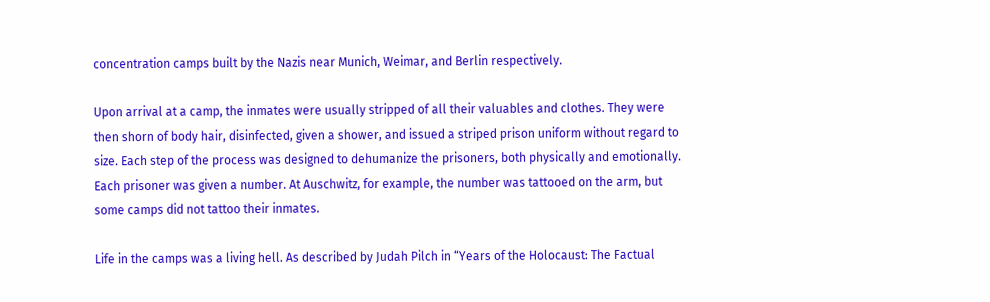concentration camps built by the Nazis near Munich, Weimar, and Berlin respectively.

Upon arrival at a camp, the inmates were usually stripped of all their valuables and clothes. They were then shorn of body hair, disinfected, given a shower, and issued a striped prison uniform without regard to size. Each step of the process was designed to dehumanize the prisoners, both physically and emotionally. Each prisoner was given a number. At Auschwitz, for example, the number was tattooed on the arm, but some camps did not tattoo their inmates.

Life in the camps was a living hell. As described by Judah Pilch in “Years of the Holocaust: The Factual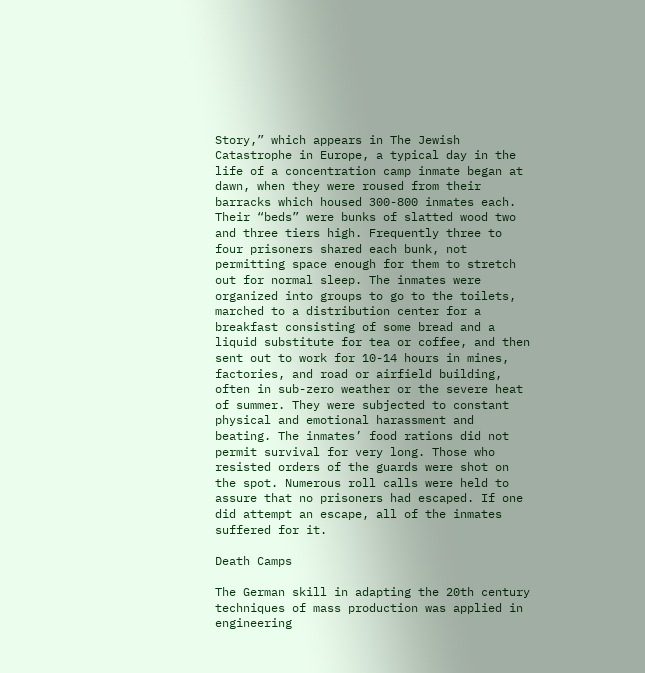Story,” which appears in The Jewish Catastrophe in Europe, a typical day in the life of a concentration camp inmate began at dawn, when they were roused from their barracks which housed 300-800 inmates each. Their “beds” were bunks of slatted wood two and three tiers high. Frequently three to four prisoners shared each bunk, not permitting space enough for them to stretch out for normal sleep. The inmates were organized into groups to go to the toilets, marched to a distribution center for a breakfast consisting of some bread and a liquid substitute for tea or coffee, and then sent out to work for 10-14 hours in mines, factories, and road or airfield building, often in sub-zero weather or the severe heat of summer. They were subjected to constant physical and emotional harassment and beating. The inmates’ food rations did not permit survival for very long. Those who resisted orders of the guards were shot on the spot. Numerous roll calls were held to assure that no prisoners had escaped. If one did attempt an escape, all of the inmates suffered for it.

Death Camps

The German skill in adapting the 20th century techniques of mass production was applied in engineering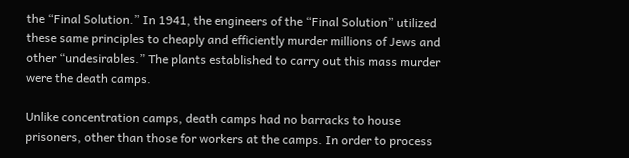the “Final Solution.” In 1941, the engineers of the “Final Solution” utilized these same principles to cheaply and efficiently murder millions of Jews and other “undesirables.” The plants established to carry out this mass murder were the death camps.

Unlike concentration camps, death camps had no barracks to house prisoners, other than those for workers at the camps. In order to process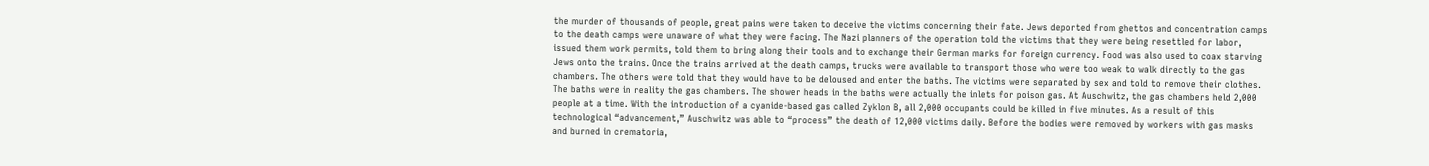the murder of thousands of people, great pains were taken to deceive the victims concerning their fate. Jews deported from ghettos and concentration camps to the death camps were unaware of what they were facing. The Nazi planners of the operation told the victims that they were being resettled for labor, issued them work permits, told them to bring along their tools and to exchange their German marks for foreign currency. Food was also used to coax starving Jews onto the trains. Once the trains arrived at the death camps, trucks were available to transport those who were too weak to walk directly to the gas chambers. The others were told that they would have to be deloused and enter the baths. The victims were separated by sex and told to remove their clothes. The baths were in reality the gas chambers. The shower heads in the baths were actually the inlets for poison gas. At Auschwitz, the gas chambers held 2,000 people at a time. With the introduction of a cyanide-based gas called Zyklon B, all 2,000 occupants could be killed in five minutes. As a result of this technological “advancement,” Auschwitz was able to “process” the death of 12,000 victims daily. Before the bodies were removed by workers with gas masks and burned in crematoria,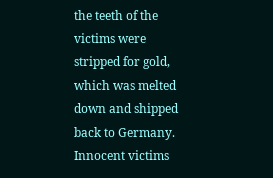the teeth of the victims were stripped for gold, which was melted down and shipped back to Germany. Innocent victims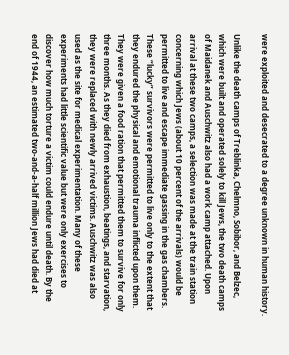were exploited and desecrated to a degree unknown in human history.

Unlike the death camps of Treblinka, Chelmno, Sobibor, and Belzec, which were built and operated solely to kill Jews, the two death camps of Maidanek and Auschwitz also had a work camp attached. Upon arrival at these two camps, a selection was made at the train station concerning which Jews (about 10 percent of the arrivals) would be permitted to live and escape immediate gassing in the gas chambers. These “lucky” survivors were permitted to live only to the extent that they endured the physical and emotional trauma inflicted upon them. They were given a food ration that permitted them to survive for only three months. As they died from exhaustion, beatings, and starvation, they were replaced with newly arrived victims. Auschwitz was also used as the site for medical experimentation. Many of these experiments had little scientific value but were only exercises to discover how much torture a victim could endure until death. By the end of 1944, an estimated two-and-a-half million Jews had died at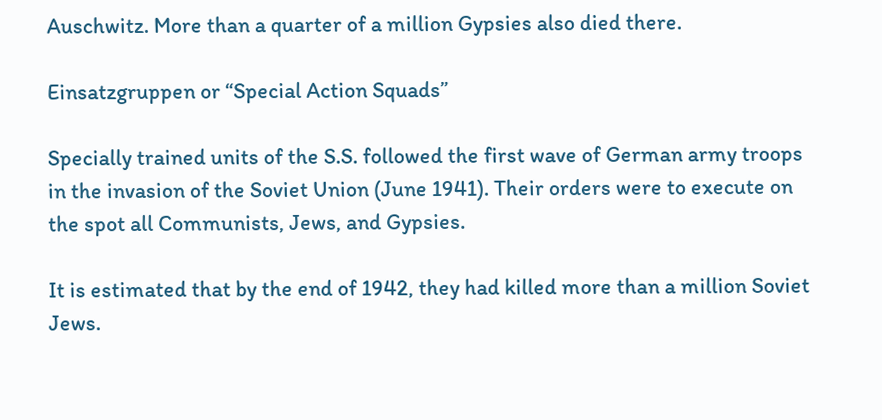Auschwitz. More than a quarter of a million Gypsies also died there.

Einsatzgruppen or “Special Action Squads”

Specially trained units of the S.S. followed the first wave of German army troops in the invasion of the Soviet Union (June 1941). Their orders were to execute on the spot all Communists, Jews, and Gypsies.

It is estimated that by the end of 1942, they had killed more than a million Soviet Jews.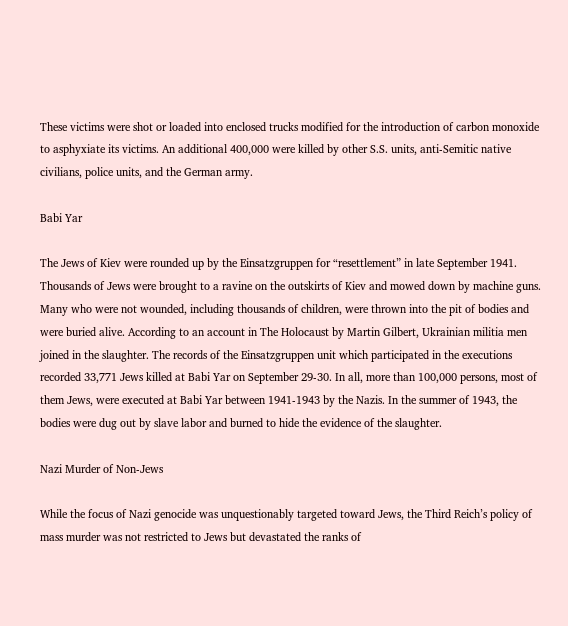These victims were shot or loaded into enclosed trucks modified for the introduction of carbon monoxide to asphyxiate its victims. An additional 400,000 were killed by other S.S. units, anti-Semitic native civilians, police units, and the German army.

Babi Yar

The Jews of Kiev were rounded up by the Einsatzgruppen for “resettlement” in late September 1941. Thousands of Jews were brought to a ravine on the outskirts of Kiev and mowed down by machine guns. Many who were not wounded, including thousands of children, were thrown into the pit of bodies and were buried alive. According to an account in The Holocaust by Martin Gilbert, Ukrainian militia men joined in the slaughter. The records of the Einsatzgruppen unit which participated in the executions recorded 33,771 Jews killed at Babi Yar on September 29-30. In all, more than 100,000 persons, most of them Jews, were executed at Babi Yar between 1941-1943 by the Nazis. In the summer of 1943, the bodies were dug out by slave labor and burned to hide the evidence of the slaughter.

Nazi Murder of Non-Jews

While the focus of Nazi genocide was unquestionably targeted toward Jews, the Third Reich’s policy of mass murder was not restricted to Jews but devastated the ranks of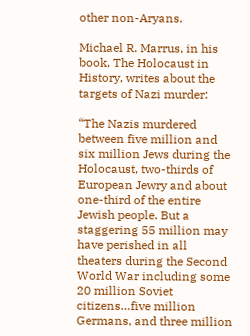other non-Aryans.

Michael R. Marrus, in his book, The Holocaust in History, writes about the targets of Nazi murder:

“The Nazis murdered between five million and six million Jews during the Holocaust, two-thirds of European Jewry and about one-third of the entire Jewish people. But a staggering 55 million may have perished in all theaters during the Second World War including some 20 million Soviet citizens…five million Germans, and three million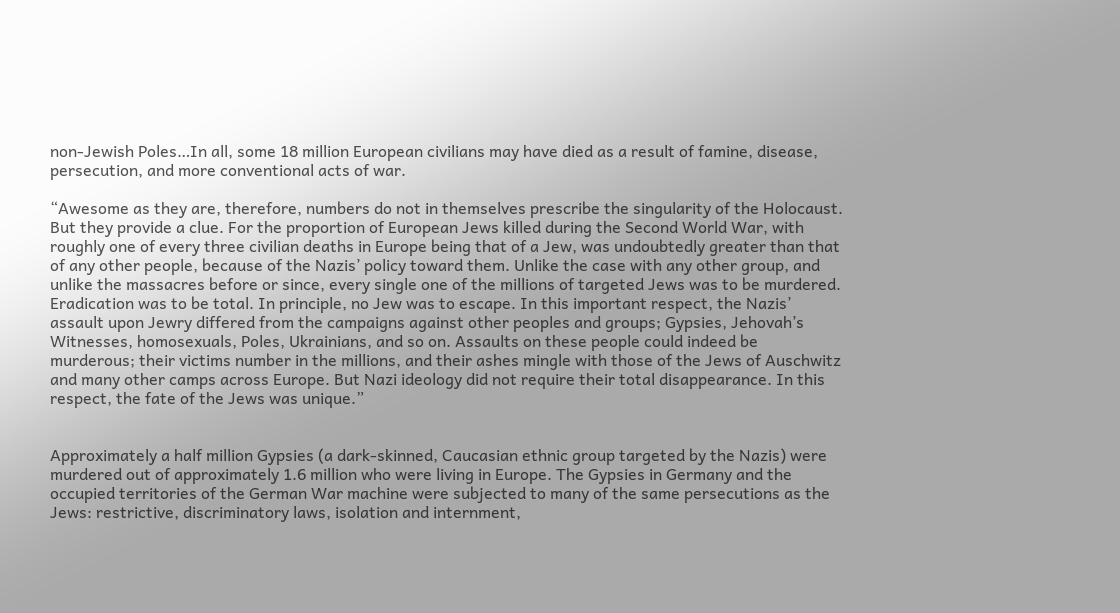non-Jewish Poles…In all, some 18 million European civilians may have died as a result of famine, disease, persecution, and more conventional acts of war.

“Awesome as they are, therefore, numbers do not in themselves prescribe the singularity of the Holocaust. But they provide a clue. For the proportion of European Jews killed during the Second World War, with roughly one of every three civilian deaths in Europe being that of a Jew, was undoubtedly greater than that of any other people, because of the Nazis’ policy toward them. Unlike the case with any other group, and unlike the massacres before or since, every single one of the millions of targeted Jews was to be murdered. Eradication was to be total. In principle, no Jew was to escape. In this important respect, the Nazis’ assault upon Jewry differed from the campaigns against other peoples and groups; Gypsies, Jehovah’s Witnesses, homosexuals, Poles, Ukrainians, and so on. Assaults on these people could indeed be murderous; their victims number in the millions, and their ashes mingle with those of the Jews of Auschwitz and many other camps across Europe. But Nazi ideology did not require their total disappearance. In this respect, the fate of the Jews was unique.”


Approximately a half million Gypsies (a dark-skinned, Caucasian ethnic group targeted by the Nazis) were murdered out of approximately 1.6 million who were living in Europe. The Gypsies in Germany and the occupied territories of the German War machine were subjected to many of the same persecutions as the Jews: restrictive, discriminatory laws, isolation and internment,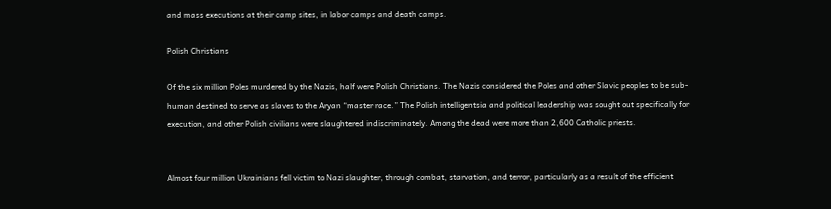and mass executions at their camp sites, in labor camps and death camps.

Polish Christians

Of the six million Poles murdered by the Nazis, half were Polish Christians. The Nazis considered the Poles and other Slavic peoples to be sub-human destined to serve as slaves to the Aryan “master race.” The Polish intelligentsia and political leadership was sought out specifically for execution, and other Polish civilians were slaughtered indiscriminately. Among the dead were more than 2,600 Catholic priests.


Almost four million Ukrainians fell victim to Nazi slaughter, through combat, starvation, and terror, particularly as a result of the efficient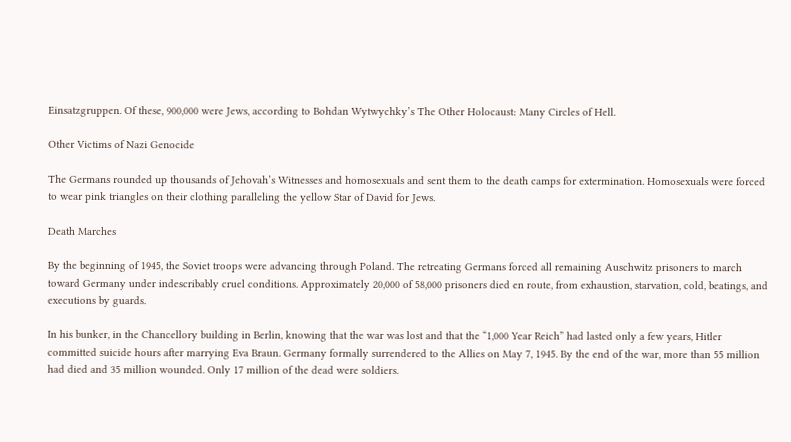Einsatzgruppen. Of these, 900,000 were Jews, according to Bohdan Wytwychky’s The Other Holocaust: Many Circles of Hell.

Other Victims of Nazi Genocide

The Germans rounded up thousands of Jehovah’s Witnesses and homosexuals and sent them to the death camps for extermination. Homosexuals were forced to wear pink triangles on their clothing paralleling the yellow Star of David for Jews.

Death Marches

By the beginning of 1945, the Soviet troops were advancing through Poland. The retreating Germans forced all remaining Auschwitz prisoners to march toward Germany under indescribably cruel conditions. Approximately 20,000 of 58,000 prisoners died en route, from exhaustion, starvation, cold, beatings, and executions by guards.

In his bunker, in the Chancellory building in Berlin, knowing that the war was lost and that the “1,000 Year Reich” had lasted only a few years, Hitler committed suicide hours after marrying Eva Braun. Germany formally surrendered to the Allies on May 7, 1945. By the end of the war, more than 55 million had died and 35 million wounded. Only 17 million of the dead were soldiers.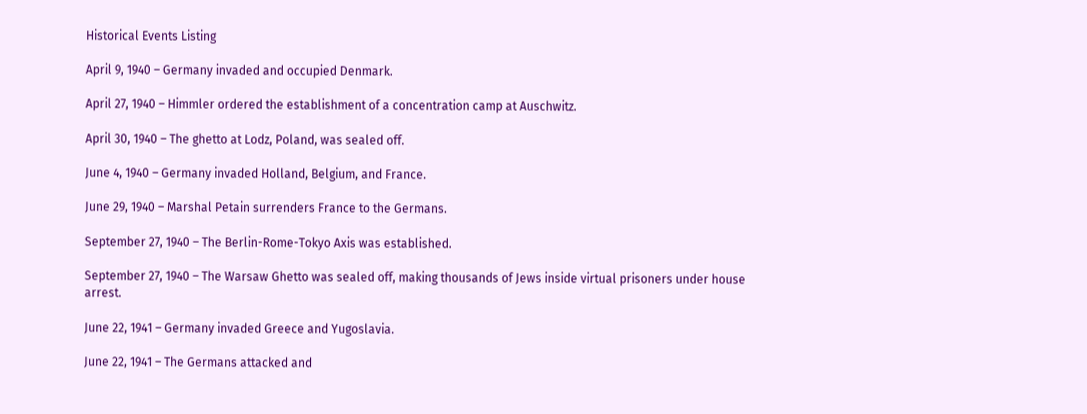Historical Events Listing

April 9, 1940 – Germany invaded and occupied Denmark.

April 27, 1940 – Himmler ordered the establishment of a concentration camp at Auschwitz.

April 30, 1940 – The ghetto at Lodz, Poland, was sealed off.

June 4, 1940 – Germany invaded Holland, Belgium, and France.

June 29, 1940 – Marshal Petain surrenders France to the Germans.

September 27, 1940 – The Berlin-Rome-Tokyo Axis was established.

September 27, 1940 – The Warsaw Ghetto was sealed off, making thousands of Jews inside virtual prisoners under house arrest.

June 22, 1941 – Germany invaded Greece and Yugoslavia.

June 22, 1941 – The Germans attacked and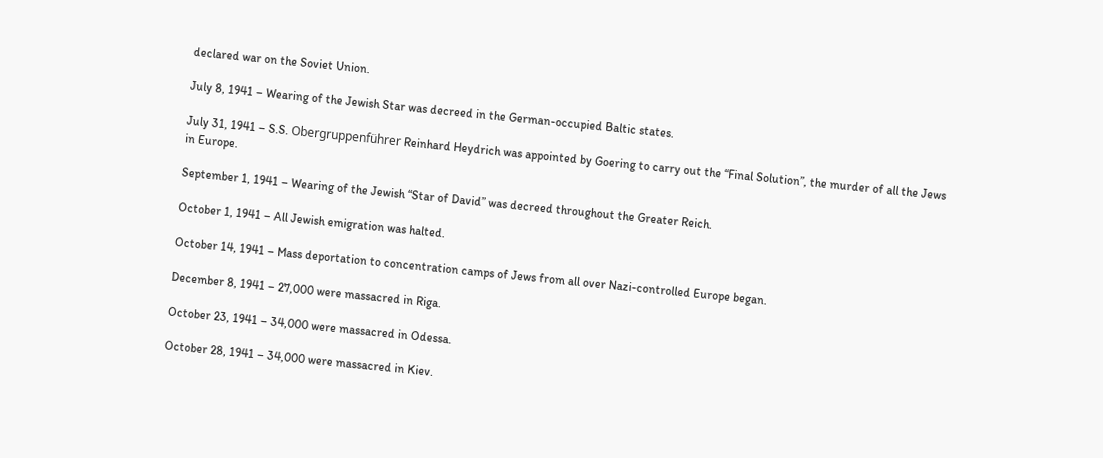declared war on the Soviet Union.

July 8, 1941 – Wearing of the Jewish Star was decreed in the German-occupied Baltic states.

July 31, 1941 – S.S. Obergruppenführer Reinhard Heydrich was appointed by Goering to carry out the “Final Solution”, the murder of all the Jews in Europe.

September 1, 1941 – Wearing of the Jewish “Star of David” was decreed throughout the Greater Reich.

October 1, 1941 – All Jewish emigration was halted.

October 14, 1941 – Mass deportation to concentration camps of Jews from all over Nazi-controlled Europe began.

December 8, 1941 – 27,000 were massacred in Riga.

October 23, 1941 – 34,000 were massacred in Odessa.

October 28, 1941 – 34,000 were massacred in Kiev.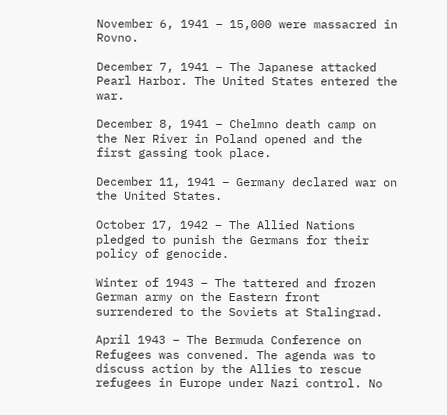November 6, 1941 – 15,000 were massacred in Rovno.

December 7, 1941 – The Japanese attacked Pearl Harbor. The United States entered the war.

December 8, 1941 – Chelmno death camp on the Ner River in Poland opened and the first gassing took place.

December 11, 1941 – Germany declared war on the United States.

October 17, 1942 – The Allied Nations pledged to punish the Germans for their policy of genocide.

Winter of 1943 – The tattered and frozen German army on the Eastern front surrendered to the Soviets at Stalingrad.

April 1943 – The Bermuda Conference on Refugees was convened. The agenda was to discuss action by the Allies to rescue refugees in Europe under Nazi control. No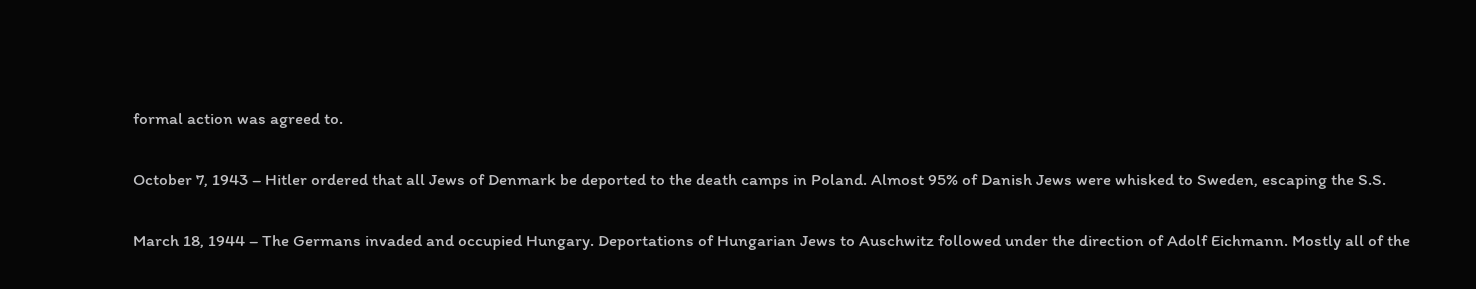formal action was agreed to.

October 7, 1943 – Hitler ordered that all Jews of Denmark be deported to the death camps in Poland. Almost 95% of Danish Jews were whisked to Sweden, escaping the S.S.

March 18, 1944 – The Germans invaded and occupied Hungary. Deportations of Hungarian Jews to Auschwitz followed under the direction of Adolf Eichmann. Mostly all of the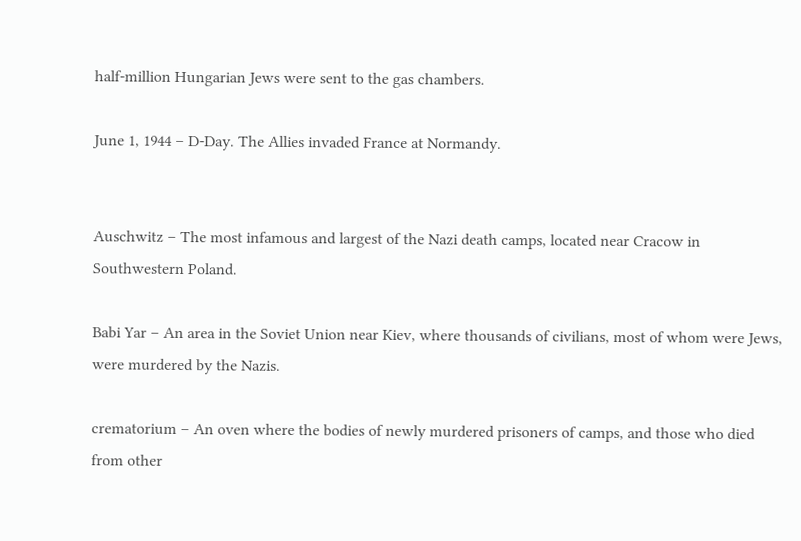half-million Hungarian Jews were sent to the gas chambers.

June 1, 1944 – D-Day. The Allies invaded France at Normandy.


Auschwitz – The most infamous and largest of the Nazi death camps, located near Cracow in Southwestern Poland.

Babi Yar – An area in the Soviet Union near Kiev, where thousands of civilians, most of whom were Jews, were murdered by the Nazis.

crematorium – An oven where the bodies of newly murdered prisoners of camps, and those who died from other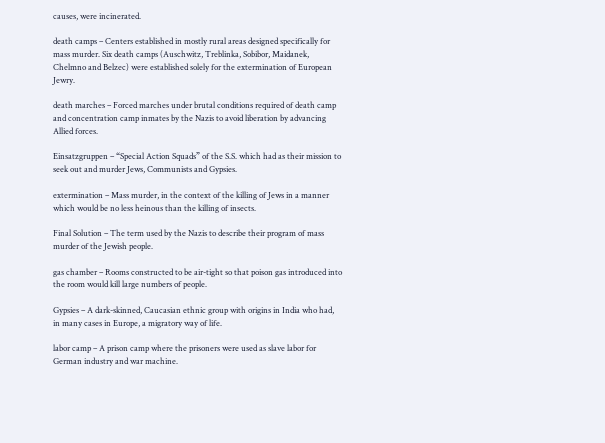causes, were incinerated.

death camps – Centers established in mostly rural areas designed specifically for mass murder. Six death camps (Auschwitz, Treblinka, Sobibor, Maidanek, Chelmno and Belzec) were established solely for the extermination of European Jewry.

death marches – Forced marches under brutal conditions required of death camp and concentration camp inmates by the Nazis to avoid liberation by advancing Allied forces.

Einsatzgruppen – “Special Action Squads” of the S.S. which had as their mission to seek out and murder Jews, Communists and Gypsies.

extermination – Mass murder, in the context of the killing of Jews in a manner which would be no less heinous than the killing of insects.

Final Solution – The term used by the Nazis to describe their program of mass murder of the Jewish people.

gas chamber – Rooms constructed to be air-tight so that poison gas introduced into the room would kill large numbers of people.

Gypsies – A dark-skinned, Caucasian ethnic group with origins in India who had, in many cases in Europe, a migratory way of life.

labor camp – A prison camp where the prisoners were used as slave labor for German industry and war machine.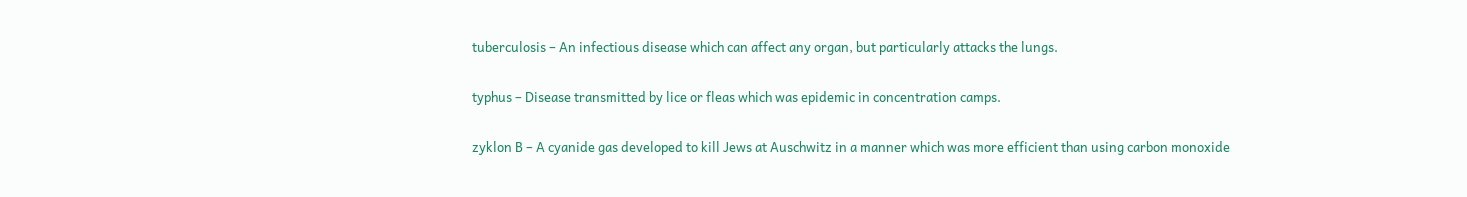tuberculosis – An infectious disease which can affect any organ, but particularly attacks the lungs.

typhus – Disease transmitted by lice or fleas which was epidemic in concentration camps.

zyklon B – A cyanide gas developed to kill Jews at Auschwitz in a manner which was more efficient than using carbon monoxide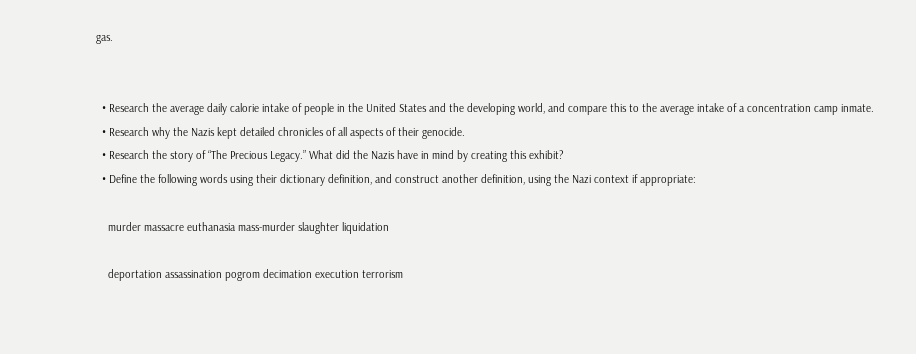gas.


  • Research the average daily calorie intake of people in the United States and the developing world, and compare this to the average intake of a concentration camp inmate.
  • Research why the Nazis kept detailed chronicles of all aspects of their genocide.
  • Research the story of “The Precious Legacy.” What did the Nazis have in mind by creating this exhibit?
  • Define the following words using their dictionary definition, and construct another definition, using the Nazi context if appropriate:

    murder massacre euthanasia mass-murder slaughter liquidation

    deportation assassination pogrom decimation execution terrorism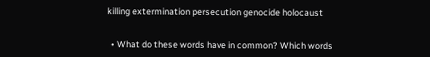killing extermination persecution genocide holocaust


  • What do these words have in common? Which words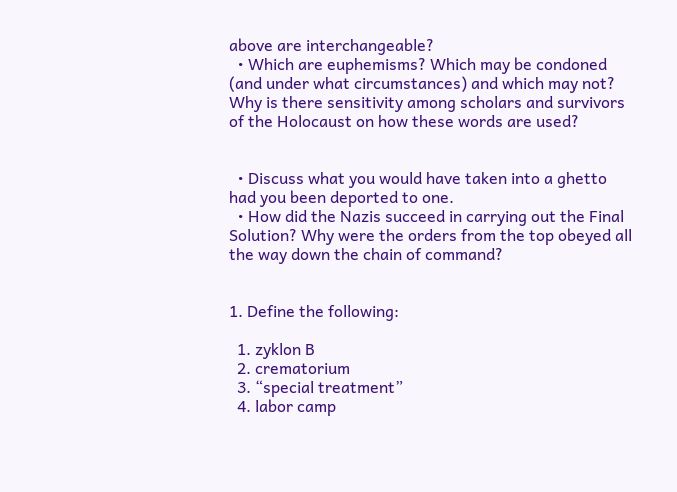above are interchangeable?
  • Which are euphemisms? Which may be condoned (and under what circumstances) and which may not? Why is there sensitivity among scholars and survivors of the Holocaust on how these words are used?


  • Discuss what you would have taken into a ghetto had you been deported to one.
  • How did the Nazis succeed in carrying out the Final Solution? Why were the orders from the top obeyed all the way down the chain of command?


1. Define the following:

  1. zyklon B
  2. crematorium
  3. “special treatment”
  4. labor camp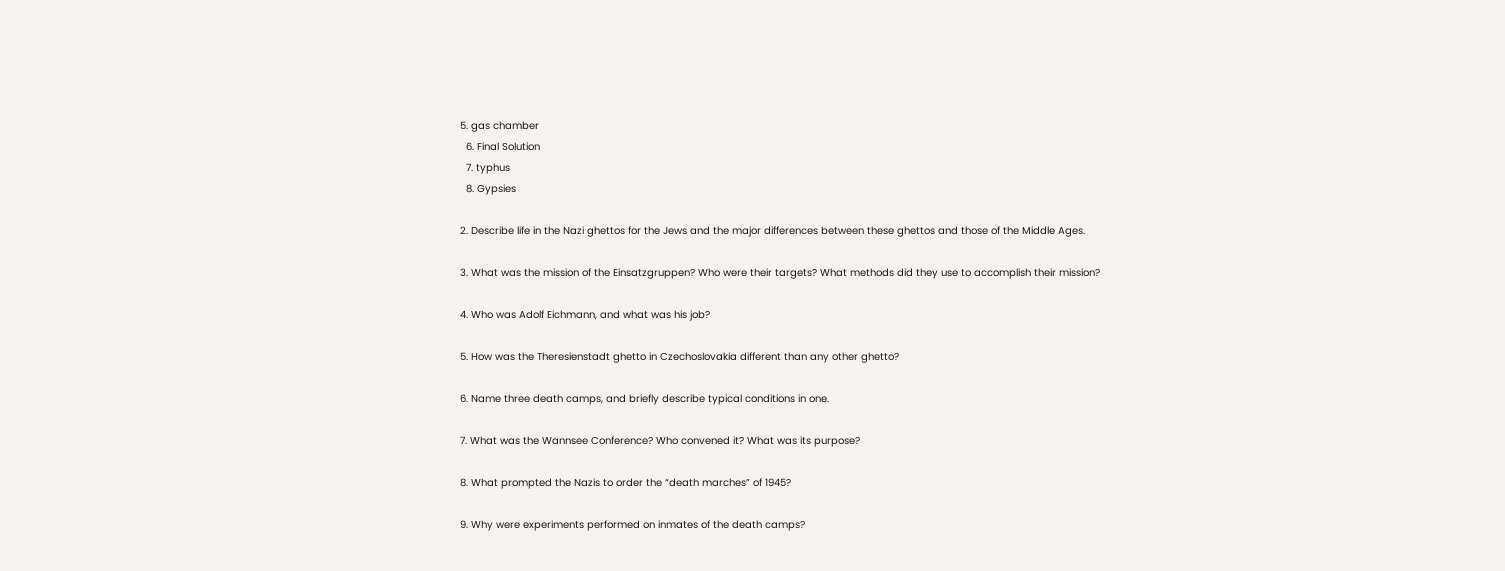5. gas chamber
  6. Final Solution
  7. typhus
  8. Gypsies

2. Describe life in the Nazi ghettos for the Jews and the major differences between these ghettos and those of the Middle Ages.

3. What was the mission of the Einsatzgruppen? Who were their targets? What methods did they use to accomplish their mission?

4. Who was Adolf Eichmann, and what was his job?

5. How was the Theresienstadt ghetto in Czechoslovakia different than any other ghetto?

6. Name three death camps, and briefly describe typical conditions in one.

7. What was the Wannsee Conference? Who convened it? What was its purpose?

8. What prompted the Nazis to order the “death marches” of 1945?

9. Why were experiments performed on inmates of the death camps?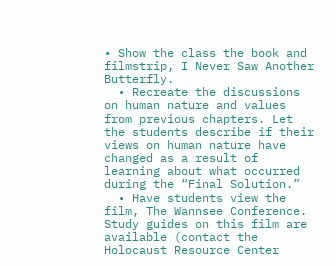• Show the class the book and filmstrip, I Never Saw Another Butterfly.
  • Recreate the discussions on human nature and values from previous chapters. Let the students describe if their views on human nature have changed as a result of learning about what occurred during the “Final Solution.”
  • Have students view the film, The Wannsee Conference. Study guides on this film are available (contact the Holocaust Resource Center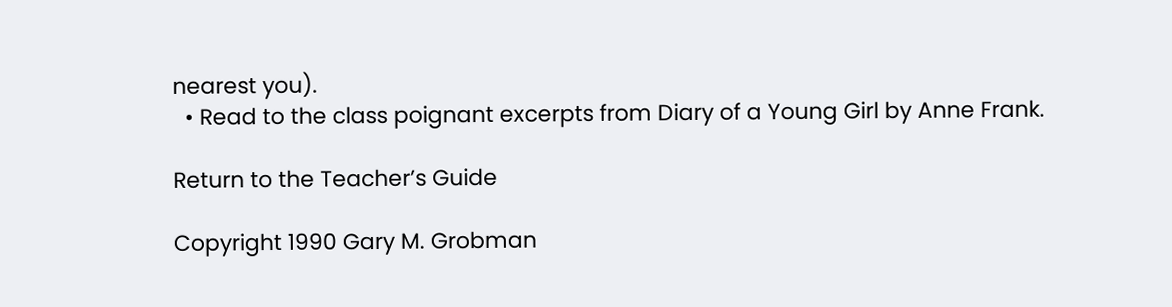nearest you).
  • Read to the class poignant excerpts from Diary of a Young Girl by Anne Frank.

Return to the Teacher’s Guide

Copyright 1990 Gary M. Grobman